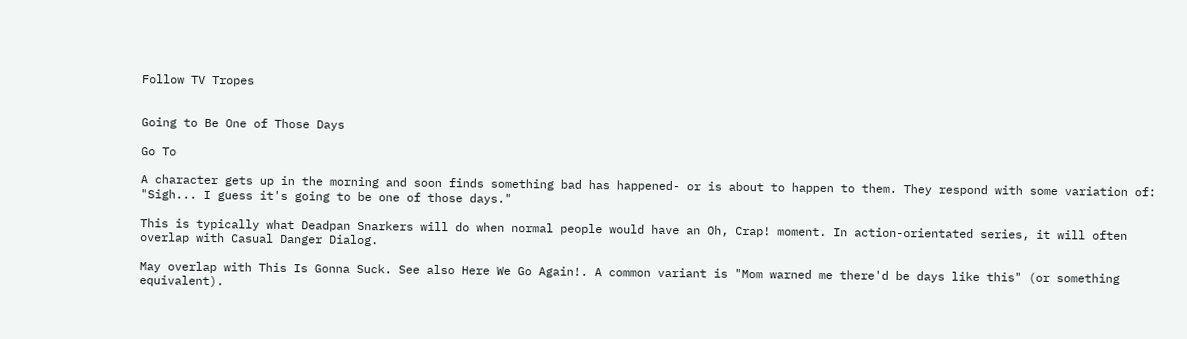Follow TV Tropes


Going to Be One of Those Days

Go To

A character gets up in the morning and soon finds something bad has happened- or is about to happen to them. They respond with some variation of: "Sigh... I guess it's going to be one of those days."

This is typically what Deadpan Snarkers will do when normal people would have an Oh, Crap! moment. In action-orientated series, it will often overlap with Casual Danger Dialog.

May overlap with This Is Gonna Suck. See also Here We Go Again!. A common variant is "Mom warned me there'd be days like this" (or something equivalent).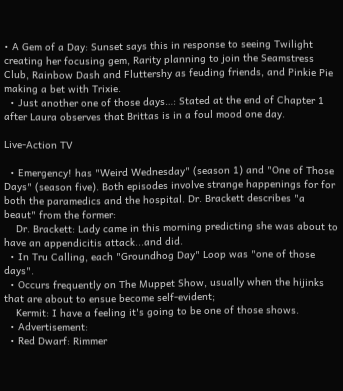• A Gem of a Day: Sunset says this in response to seeing Twilight creating her focusing gem, Rarity planning to join the Seamstress Club, Rainbow Dash and Fluttershy as feuding friends, and Pinkie Pie making a bet with Trixie.
  • Just another one of those days…: Stated at the end of Chapter 1 after Laura observes that Brittas is in a foul mood one day.

Live-Action TV

  • Emergency! has "Weird Wednesday" (season 1) and "One of Those Days" (season five). Both episodes involve strange happenings for for both the paramedics and the hospital. Dr. Brackett describes "a beaut" from the former:
    Dr. Brackett: Lady came in this morning predicting she was about to have an appendicitis attack...and did.
  • In Tru Calling, each "Groundhog Day" Loop was "one of those days".
  • Occurs frequently on The Muppet Show, usually when the hijinks that are about to ensue become self-evident;
    Kermit: I have a feeling it's going to be one of those shows.
  • Advertisement:
  • Red Dwarf: Rimmer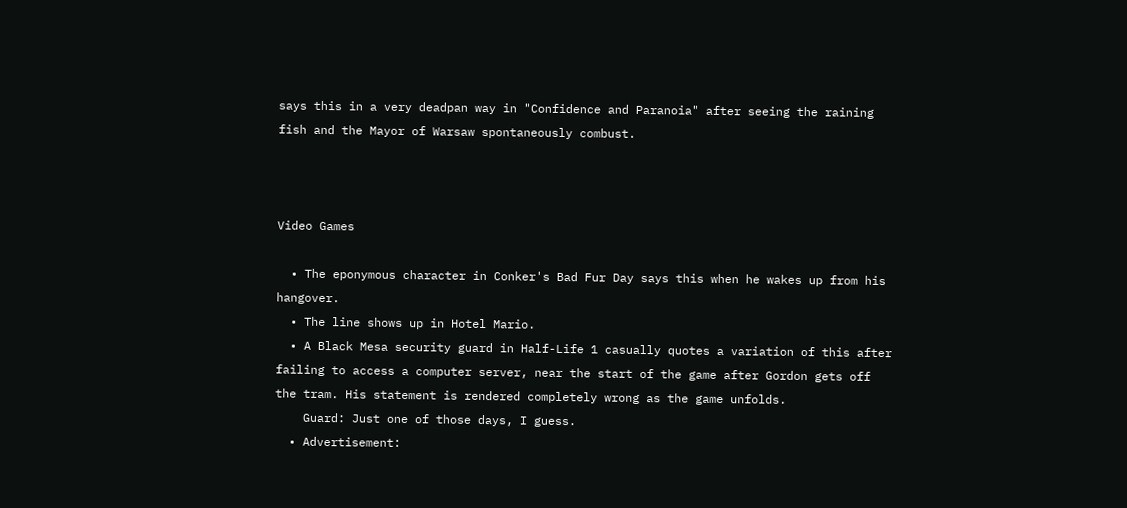says this in a very deadpan way in "Confidence and Paranoia" after seeing the raining fish and the Mayor of Warsaw spontaneously combust.



Video Games

  • The eponymous character in Conker's Bad Fur Day says this when he wakes up from his hangover.
  • The line shows up in Hotel Mario.
  • A Black Mesa security guard in Half-Life 1 casually quotes a variation of this after failing to access a computer server, near the start of the game after Gordon gets off the tram. His statement is rendered completely wrong as the game unfolds.
    Guard: Just one of those days, I guess.
  • Advertisement: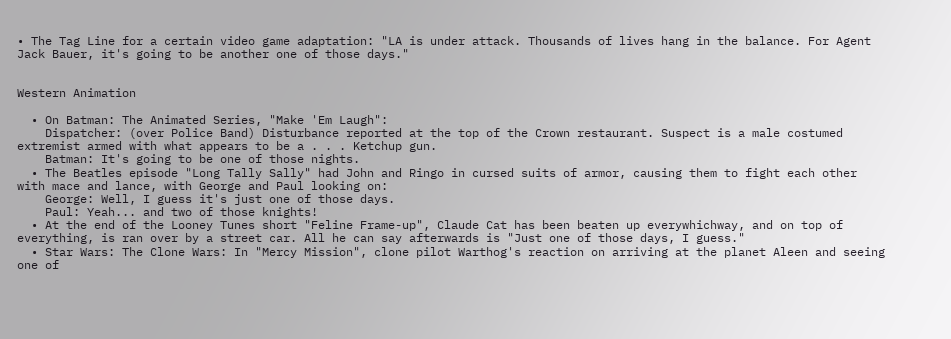• The Tag Line for a certain video game adaptation: "LA is under attack. Thousands of lives hang in the balance. For Agent Jack Bauer, it's going to be another one of those days."


Western Animation

  • On Batman: The Animated Series, "Make 'Em Laugh":
    Dispatcher: (over Police Band) Disturbance reported at the top of the Crown restaurant. Suspect is a male costumed extremist armed with what appears to be a . . . Ketchup gun.
    Batman: It's going to be one of those nights.
  • The Beatles episode "Long Tally Sally" had John and Ringo in cursed suits of armor, causing them to fight each other with mace and lance, with George and Paul looking on:
    George: Well, I guess it's just one of those days.
    Paul: Yeah... and two of those knights!
  • At the end of the Looney Tunes short "Feline Frame-up", Claude Cat has been beaten up everywhichway, and on top of everything, is ran over by a street car. All he can say afterwards is "Just one of those days, I guess."
  • Star Wars: The Clone Wars: In "Mercy Mission", clone pilot Warthog's reaction on arriving at the planet Aleen and seeing one of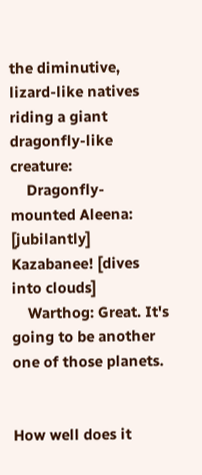the diminutive, lizard-like natives riding a giant dragonfly-like creature:
    Dragonfly-mounted Aleena: [jubilantly] Kazabanee! [dives into clouds]
    Warthog: Great. It's going to be another one of those planets.


How well does it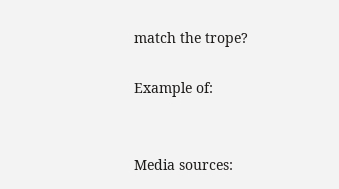match the trope?

Example of:


Media sources: